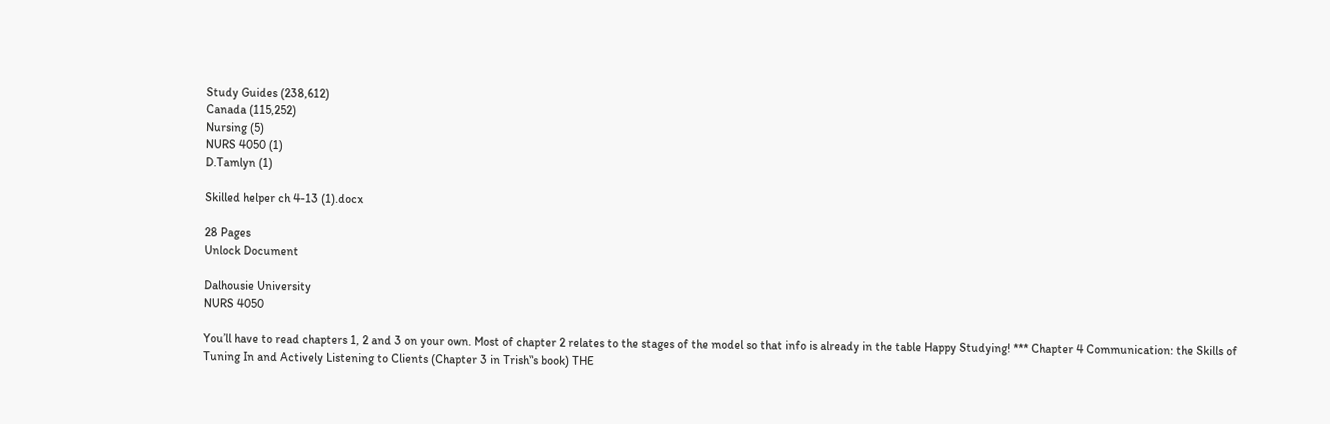Study Guides (238,612)
Canada (115,252)
Nursing (5)
NURS 4050 (1)
D.Tamlyn (1)

Skilled helper ch 4-13 (1).docx

28 Pages
Unlock Document

Dalhousie University
NURS 4050

You’ll have to read chapters 1, 2 and 3 on your own. Most of chapter 2 relates to the stages of the model so that info is already in the table Happy Studying! *** Chapter 4 Communication: the Skills of Tuning In and Actively Listening to Clients (Chapter 3 in Trish‟s book) THE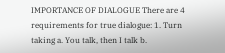IMPORTANCE OF DIALOGUE There are 4 requirements for true dialogue: 1. Turn taking a. You talk, then I talk b.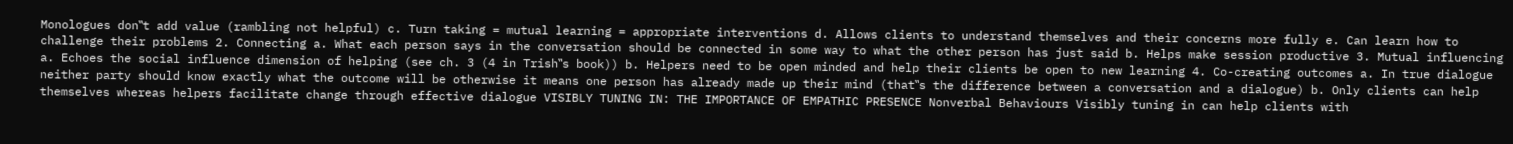Monologues don‟t add value (rambling not helpful) c. Turn taking = mutual learning = appropriate interventions d. Allows clients to understand themselves and their concerns more fully e. Can learn how to challenge their problems 2. Connecting a. What each person says in the conversation should be connected in some way to what the other person has just said b. Helps make session productive 3. Mutual influencing a. Echoes the social influence dimension of helping (see ch. 3 (4 in Trish‟s book)) b. Helpers need to be open minded and help their clients be open to new learning 4. Co-creating outcomes a. In true dialogue neither party should know exactly what the outcome will be otherwise it means one person has already made up their mind (that‟s the difference between a conversation and a dialogue) b. Only clients can help themselves whereas helpers facilitate change through effective dialogue VISIBLY TUNING IN: THE IMPORTANCE OF EMPATHIC PRESENCE Nonverbal Behaviours Visibly tuning in can help clients with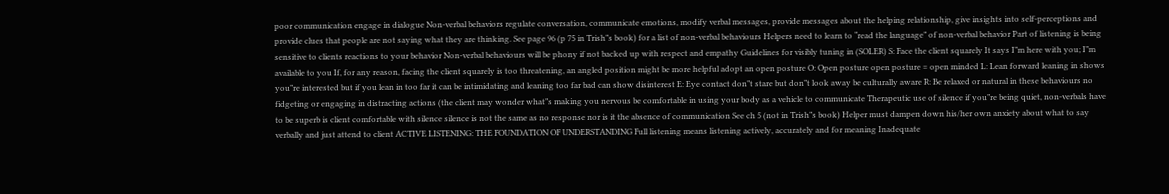poor communication engage in dialogue Non-verbal behaviors regulate conversation, communicate emotions, modify verbal messages, provide messages about the helping relationship, give insights into self-perceptions and provide clues that people are not saying what they are thinking. See page 96 (p 75 in Trish‟s book) for a list of non-verbal behaviours Helpers need to learn to “read the language” of non-verbal behavior Part of listening is being sensitive to clients reactions to your behavior Non-verbal behaviours will be phony if not backed up with respect and empathy Guidelines for visibly tuning in (SOLER) S: Face the client squarely It says I‟m here with you; I‟m available to you If, for any reason, facing the client squarely is too threatening, an angled position might be more helpful adopt an open posture O: Open posture open posture = open minded L: Lean forward leaning in shows you‟re interested but if you lean in too far it can be intimidating and leaning too far bad can show disinterest E: Eye contact don‟t stare but don‟t look away be culturally aware R: Be relaxed or natural in these behaviours no fidgeting or engaging in distracting actions (the client may wonder what‟s making you nervous be comfortable in using your body as a vehicle to communicate Therapeutic use of silence if you‟re being quiet, non-verbals have to be superb is client comfortable with silence silence is not the same as no response nor is it the absence of communication See ch 5 (not in Trish‟s book) Helper must dampen down his/her own anxiety about what to say verbally and just attend to client ACTIVE LISTENING: THE FOUNDATION OF UNDERSTANDING Full listening means listening actively, accurately and for meaning Inadequate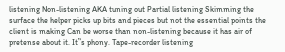listening Non-listening AKA tuning out Partial listening Skimming the surface the helper picks up bits and pieces but not the essential points the client is making Can be worse than non-listening because it has air of pretense about it. It‟s phony. Tape-recorder listening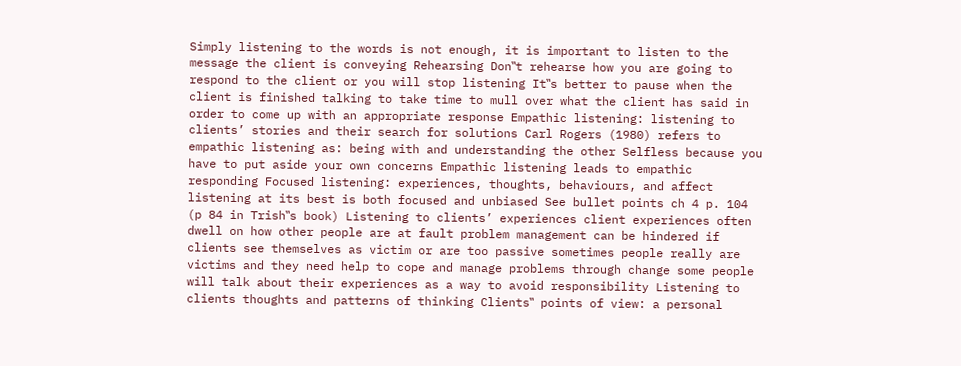Simply listening to the words is not enough, it is important to listen to the message the client is conveying Rehearsing Don‟t rehearse how you are going to respond to the client or you will stop listening It‟s better to pause when the client is finished talking to take time to mull over what the client has said in order to come up with an appropriate response Empathic listening: listening to clients’ stories and their search for solutions Carl Rogers (1980) refers to empathic listening as: being with and understanding the other Selfless because you have to put aside your own concerns Empathic listening leads to empathic responding Focused listening: experiences, thoughts, behaviours, and affect listening at its best is both focused and unbiased See bullet points ch 4 p. 104 (p 84 in Trish‟s book) Listening to clients’ experiences client experiences often dwell on how other people are at fault problem management can be hindered if clients see themselves as victim or are too passive sometimes people really are victims and they need help to cope and manage problems through change some people will talk about their experiences as a way to avoid responsibility Listening to clients thoughts and patterns of thinking Clients‟ points of view: a personal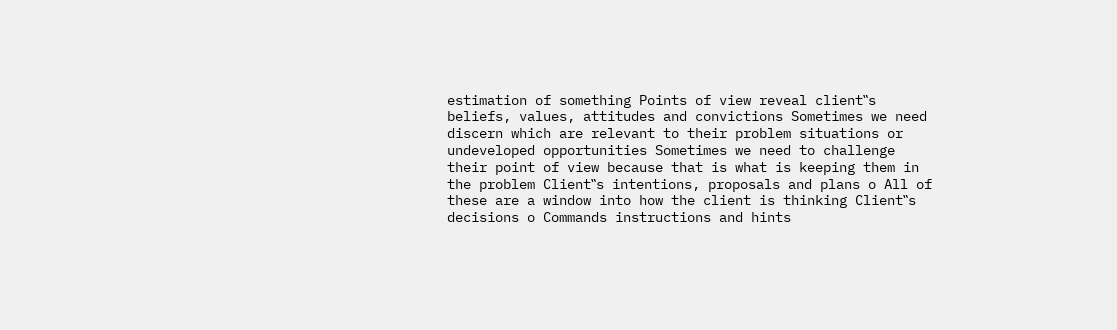estimation of something Points of view reveal client‟s beliefs, values, attitudes and convictions Sometimes we need discern which are relevant to their problem situations or undeveloped opportunities Sometimes we need to challenge their point of view because that is what is keeping them in the problem Client‟s intentions, proposals and plans o All of these are a window into how the client is thinking Client‟s decisions o Commands instructions and hints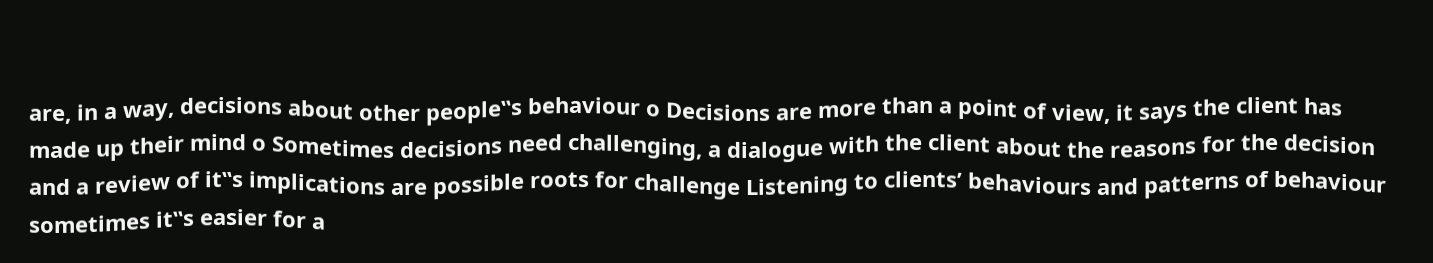are, in a way, decisions about other people‟s behaviour o Decisions are more than a point of view, it says the client has made up their mind o Sometimes decisions need challenging, a dialogue with the client about the reasons for the decision and a review of it‟s implications are possible roots for challenge Listening to clients’ behaviours and patterns of behaviour sometimes it‟s easier for a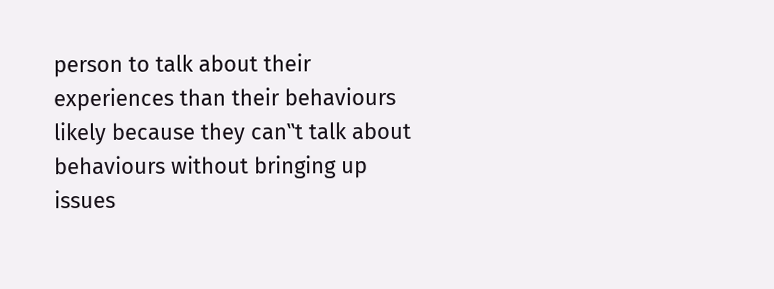person to talk about their experiences than their behaviours likely because they can‟t talk about behaviours without bringing up issues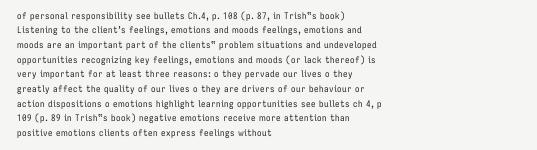of personal responsibility see bullets Ch.4, p. 108 (p. 87, in Trish‟s book) Listening to the client’s feelings, emotions and moods feelings, emotions and moods are an important part of the clients‟ problem situations and undeveloped opportunities recognizing key feelings, emotions and moods (or lack thereof) is very important for at least three reasons: o they pervade our lives o they greatly affect the quality of our lives o they are drivers of our behaviour or action dispositions o emotions highlight learning opportunities see bullets ch 4, p 109 (p. 89 in Trish‟s book) negative emotions receive more attention than positive emotions clients often express feelings without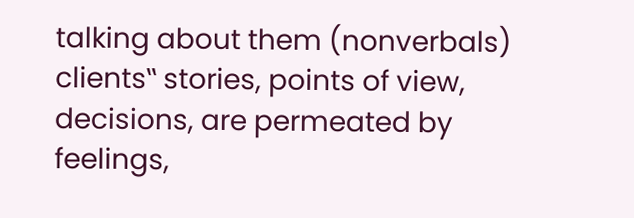talking about them (nonverbals) clients‟ stories, points of view, decisions, are permeated by feelings,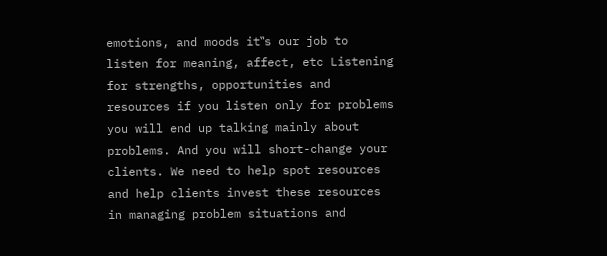emotions, and moods it‟s our job to listen for meaning, affect, etc Listening for strengths, opportunities and resources if you listen only for problems you will end up talking mainly about problems. And you will short-change your clients. We need to help spot resources and help clients invest these resources in managing problem situations and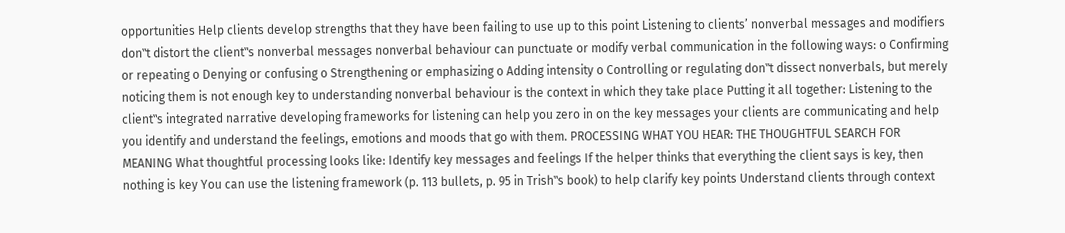opportunities Help clients develop strengths that they have been failing to use up to this point Listening to clients’ nonverbal messages and modifiers don‟t distort the client‟s nonverbal messages nonverbal behaviour can punctuate or modify verbal communication in the following ways: o Confirming or repeating o Denying or confusing o Strengthening or emphasizing o Adding intensity o Controlling or regulating don‟t dissect nonverbals, but merely noticing them is not enough key to understanding nonverbal behaviour is the context in which they take place Putting it all together: Listening to the client‟s integrated narrative developing frameworks for listening can help you zero in on the key messages your clients are communicating and help you identify and understand the feelings, emotions and moods that go with them. PROCESSING WHAT YOU HEAR: THE THOUGHTFUL SEARCH FOR MEANING What thoughtful processing looks like: Identify key messages and feelings If the helper thinks that everything the client says is key, then nothing is key You can use the listening framework (p. 113 bullets, p. 95 in Trish‟s book) to help clarify key points Understand clients through context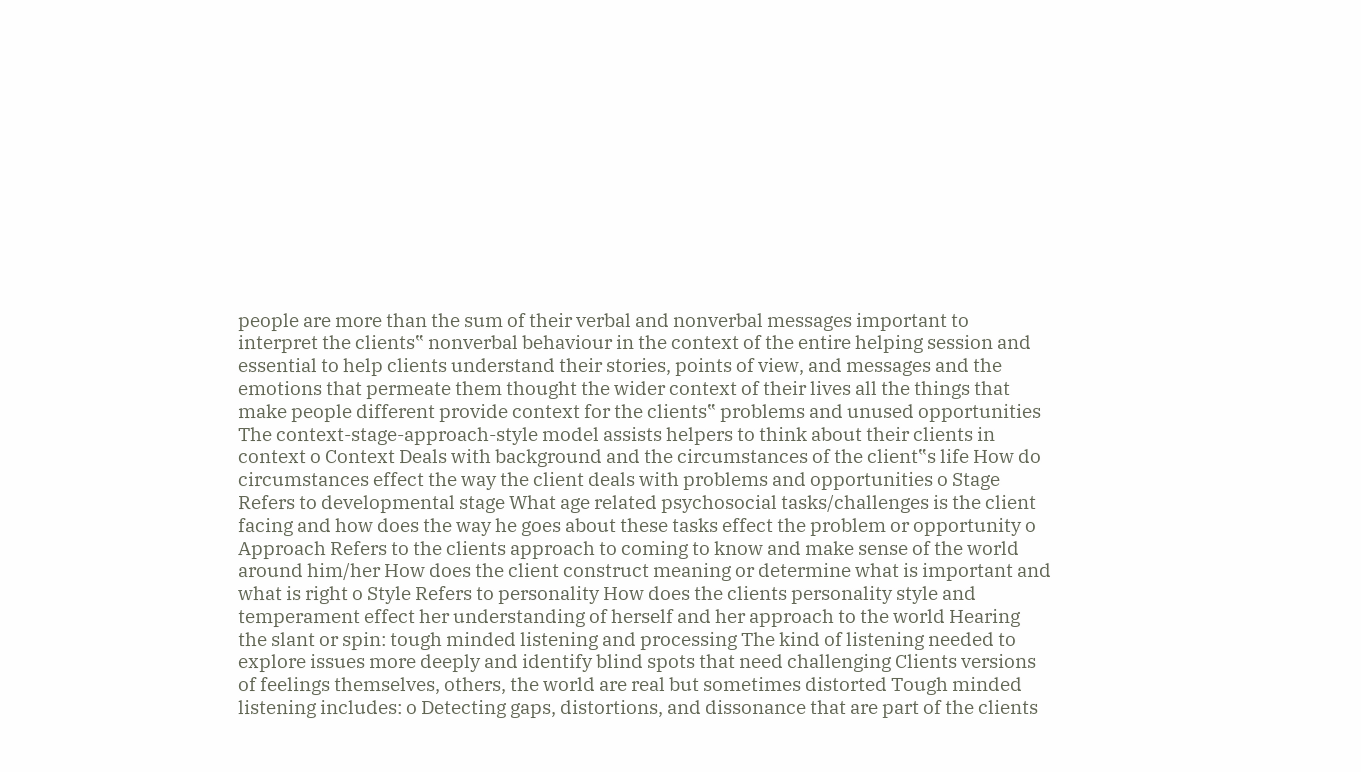people are more than the sum of their verbal and nonverbal messages important to interpret the clients‟ nonverbal behaviour in the context of the entire helping session and essential to help clients understand their stories, points of view, and messages and the emotions that permeate them thought the wider context of their lives all the things that make people different provide context for the clients‟ problems and unused opportunities The context-stage-approach-style model assists helpers to think about their clients in context o Context Deals with background and the circumstances of the client‟s life How do circumstances effect the way the client deals with problems and opportunities o Stage Refers to developmental stage What age related psychosocial tasks/challenges is the client facing and how does the way he goes about these tasks effect the problem or opportunity o Approach Refers to the clients approach to coming to know and make sense of the world around him/her How does the client construct meaning or determine what is important and what is right o Style Refers to personality How does the clients personality style and temperament effect her understanding of herself and her approach to the world Hearing the slant or spin: tough minded listening and processing The kind of listening needed to explore issues more deeply and identify blind spots that need challenging Clients versions of feelings themselves, others, the world are real but sometimes distorted Tough minded listening includes: o Detecting gaps, distortions, and dissonance that are part of the clients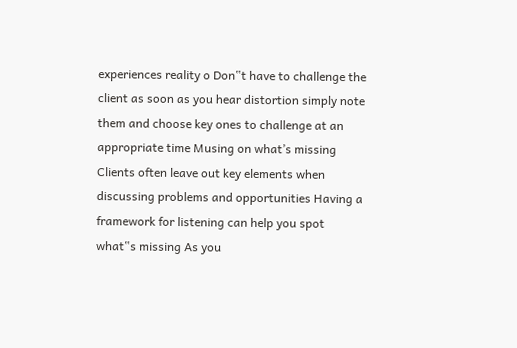experiences reality o Don‟t have to challenge the client as soon as you hear distortion simply note them and choose key ones to challenge at an appropriate time Musing on what’s missing Clients often leave out key elements when discussing problems and opportunities Having a framework for listening can help you spot what‟s missing As you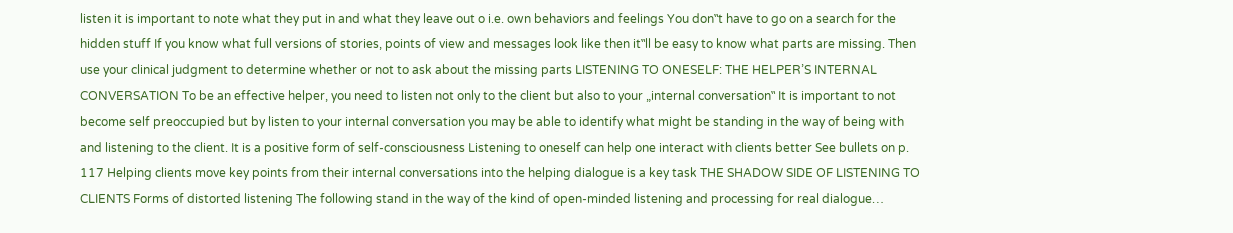listen it is important to note what they put in and what they leave out o i.e. own behaviors and feelings You don‟t have to go on a search for the hidden stuff If you know what full versions of stories, points of view and messages look like then it‟ll be easy to know what parts are missing. Then use your clinical judgment to determine whether or not to ask about the missing parts LISTENING TO ONESELF: THE HELPER’S INTERNAL CONVERSATION To be an effective helper, you need to listen not only to the client but also to your „internal conversation‟ It is important to not become self preoccupied but by listen to your internal conversation you may be able to identify what might be standing in the way of being with and listening to the client. It is a positive form of self-consciousness Listening to oneself can help one interact with clients better See bullets on p. 117 Helping clients move key points from their internal conversations into the helping dialogue is a key task THE SHADOW SIDE OF LISTENING TO CLIENTS Forms of distorted listening The following stand in the way of the kind of open-minded listening and processing for real dialogue…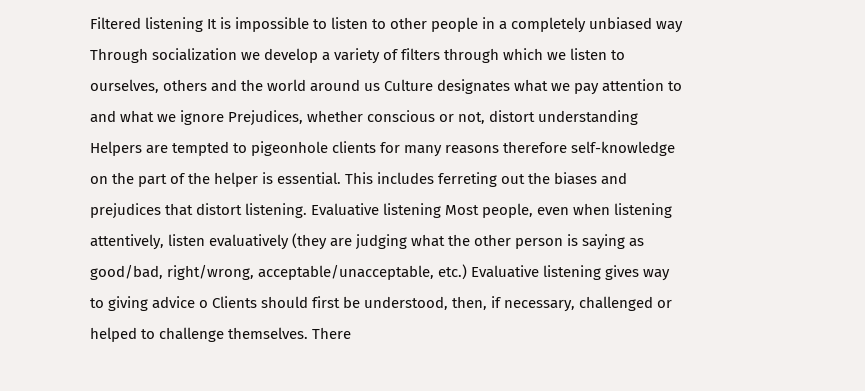Filtered listening It is impossible to listen to other people in a completely unbiased way Through socialization we develop a variety of filters through which we listen to ourselves, others and the world around us Culture designates what we pay attention to and what we ignore Prejudices, whether conscious or not, distort understanding Helpers are tempted to pigeonhole clients for many reasons therefore self-knowledge on the part of the helper is essential. This includes ferreting out the biases and prejudices that distort listening. Evaluative listening Most people, even when listening attentively, listen evaluatively (they are judging what the other person is saying as good/bad, right/wrong, acceptable/unacceptable, etc.) Evaluative listening gives way to giving advice o Clients should first be understood, then, if necessary, challenged or helped to challenge themselves. There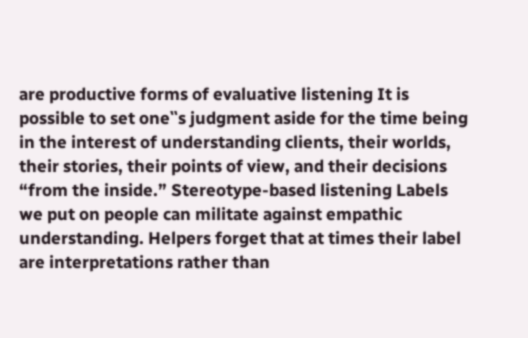are productive forms of evaluative listening It is possible to set one‟s judgment aside for the time being in the interest of understanding clients, their worlds, their stories, their points of view, and their decisions “from the inside.” Stereotype-based listening Labels we put on people can militate against empathic understanding. Helpers forget that at times their label are interpretations rather than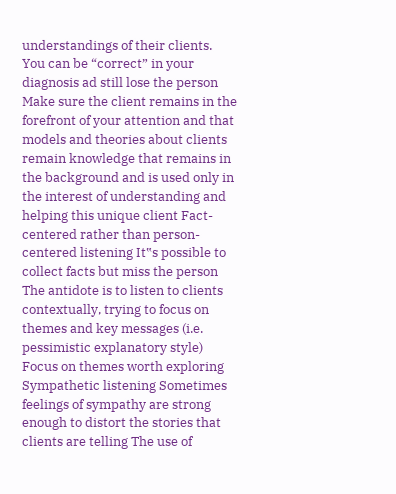understandings of their clients. You can be “correct” in your diagnosis ad still lose the person Make sure the client remains in the forefront of your attention and that models and theories about clients remain knowledge that remains in the background and is used only in the interest of understanding and helping this unique client Fact-centered rather than person-centered listening It‟s possible to collect facts but miss the person The antidote is to listen to clients contextually, trying to focus on themes and key messages (i.e. pessimistic explanatory style) Focus on themes worth exploring Sympathetic listening Sometimes feelings of sympathy are strong enough to distort the stories that clients are telling The use of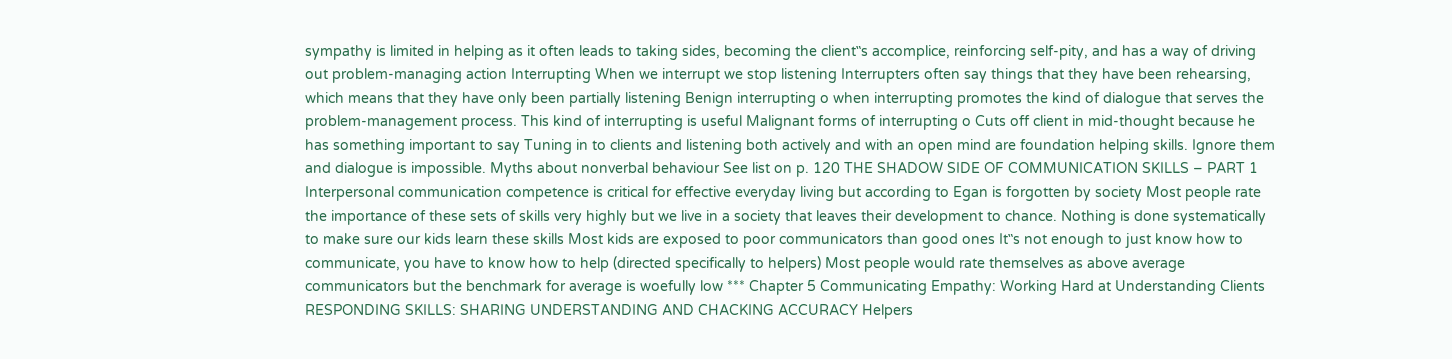sympathy is limited in helping as it often leads to taking sides, becoming the client‟s accomplice, reinforcing self-pity, and has a way of driving out problem-managing action Interrupting When we interrupt we stop listening Interrupters often say things that they have been rehearsing, which means that they have only been partially listening Benign interrupting o when interrupting promotes the kind of dialogue that serves the problem-management process. This kind of interrupting is useful Malignant forms of interrupting o Cuts off client in mid-thought because he has something important to say Tuning in to clients and listening both actively and with an open mind are foundation helping skills. Ignore them and dialogue is impossible. Myths about nonverbal behaviour See list on p. 120 THE SHADOW SIDE OF COMMUNICATION SKILLS – PART 1 Interpersonal communication competence is critical for effective everyday living but according to Egan is forgotten by society Most people rate the importance of these sets of skills very highly but we live in a society that leaves their development to chance. Nothing is done systematically to make sure our kids learn these skills Most kids are exposed to poor communicators than good ones It‟s not enough to just know how to communicate, you have to know how to help (directed specifically to helpers) Most people would rate themselves as above average communicators but the benchmark for average is woefully low *** Chapter 5 Communicating Empathy: Working Hard at Understanding Clients RESPONDING SKILLS: SHARING UNDERSTANDING AND CHACKING ACCURACY Helpers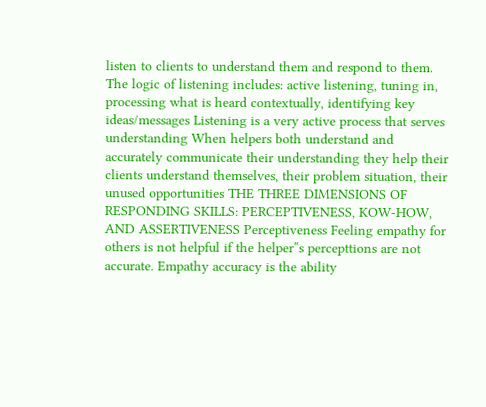listen to clients to understand them and respond to them. The logic of listening includes: active listening, tuning in, processing what is heard contextually, identifying key ideas/messages Listening is a very active process that serves understanding When helpers both understand and accurately communicate their understanding they help their clients understand themselves, their problem situation, their unused opportunities THE THREE DIMENSIONS OF RESPONDING SKILLS: PERCEPTIVENESS, KOW-HOW, AND ASSERTIVENESS Perceptiveness Feeling empathy for others is not helpful if the helper‟s percepttions are not accurate. Empathy accuracy is the ability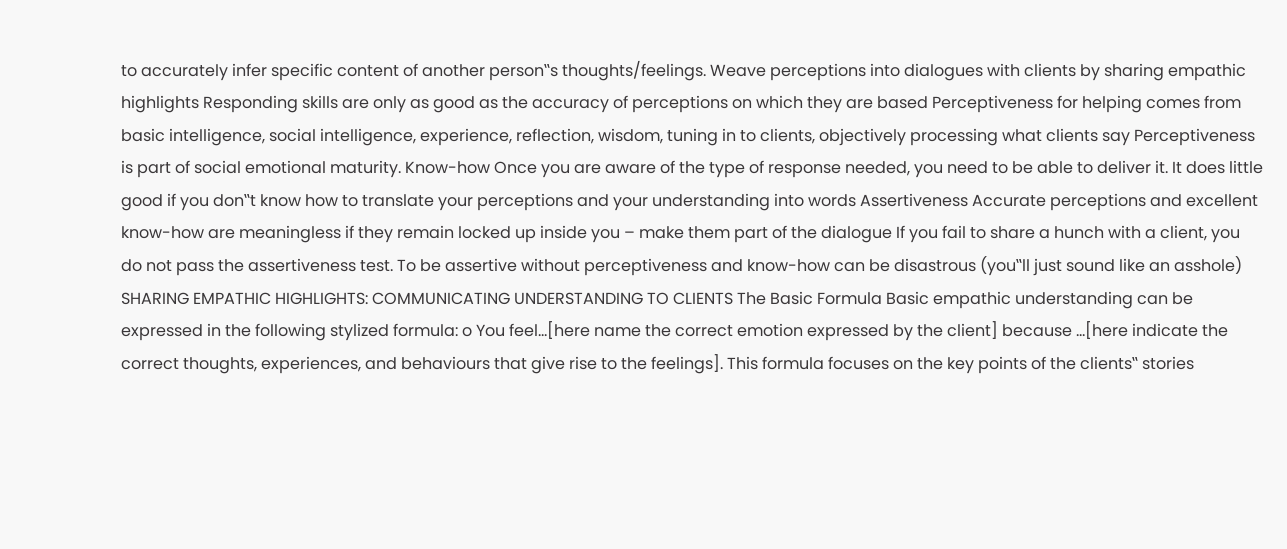to accurately infer specific content of another person‟s thoughts/feelings. Weave perceptions into dialogues with clients by sharing empathic highlights Responding skills are only as good as the accuracy of perceptions on which they are based Perceptiveness for helping comes from basic intelligence, social intelligence, experience, reflection, wisdom, tuning in to clients, objectively processing what clients say Perceptiveness is part of social emotional maturity. Know-how Once you are aware of the type of response needed, you need to be able to deliver it. It does little good if you don‟t know how to translate your perceptions and your understanding into words Assertiveness Accurate perceptions and excellent know-how are meaningless if they remain locked up inside you – make them part of the dialogue If you fail to share a hunch with a client, you do not pass the assertiveness test. To be assertive without perceptiveness and know-how can be disastrous (you‟ll just sound like an asshole) SHARING EMPATHIC HIGHLIGHTS: COMMUNICATING UNDERSTANDING TO CLIENTS The Basic Formula Basic empathic understanding can be expressed in the following stylized formula: o You feel…[here name the correct emotion expressed by the client] because …[here indicate the correct thoughts, experiences, and behaviours that give rise to the feelings]. This formula focuses on the key points of the clients‟ stories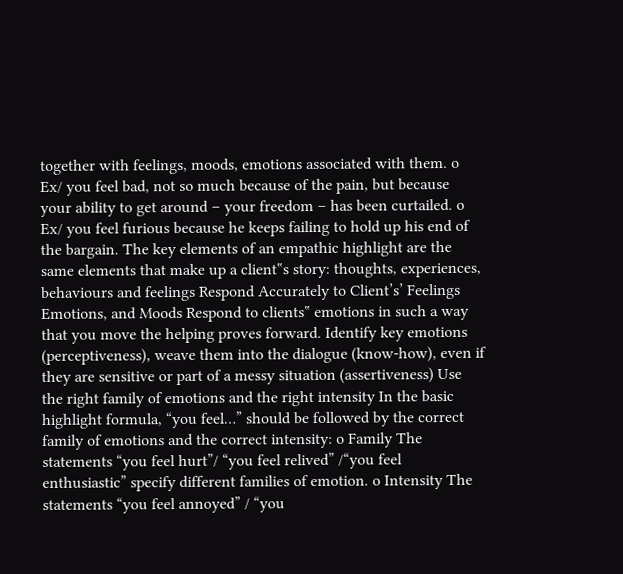together with feelings, moods, emotions associated with them. o Ex/ you feel bad, not so much because of the pain, but because your ability to get around – your freedom – has been curtailed. o Ex/ you feel furious because he keeps failing to hold up his end of the bargain. The key elements of an empathic highlight are the same elements that make up a client‟s story: thoughts, experiences, behaviours and feelings Respond Accurately to Client’s’ Feelings Emotions, and Moods Respond to clients‟ emotions in such a way that you move the helping proves forward. Identify key emotions (perceptiveness), weave them into the dialogue (know-how), even if they are sensitive or part of a messy situation (assertiveness) Use the right family of emotions and the right intensity In the basic highlight formula, “you feel…” should be followed by the correct family of emotions and the correct intensity: o Family The statements “you feel hurt”/ “you feel relived” /“you feel enthusiastic” specify different families of emotion. o Intensity The statements “you feel annoyed” / “you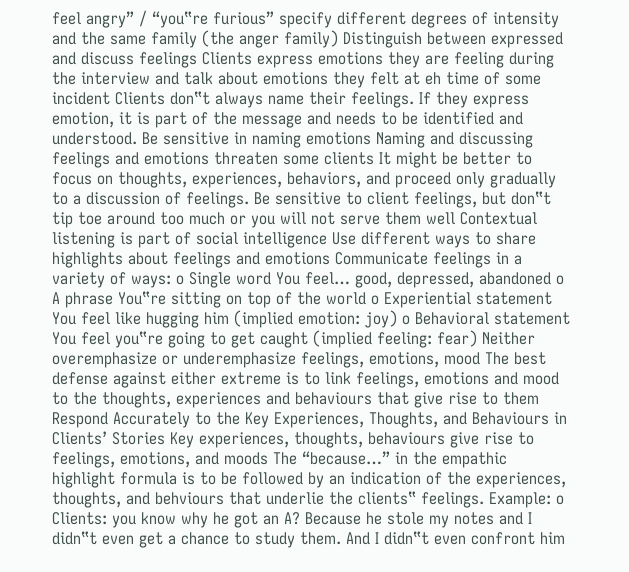feel angry” / “you‟re furious” specify different degrees of intensity and the same family (the anger family) Distinguish between expressed and discuss feelings Clients express emotions they are feeling during the interview and talk about emotions they felt at eh time of some incident Clients don‟t always name their feelings. If they express emotion, it is part of the message and needs to be identified and understood. Be sensitive in naming emotions Naming and discussing feelings and emotions threaten some clients It might be better to focus on thoughts, experiences, behaviors, and proceed only gradually to a discussion of feelings. Be sensitive to client feelings, but don‟t tip toe around too much or you will not serve them well Contextual listening is part of social intelligence Use different ways to share highlights about feelings and emotions Communicate feelings in a variety of ways: o Single word You feel… good, depressed, abandoned o A phrase You‟re sitting on top of the world o Experiential statement You feel like hugging him (implied emotion: joy) o Behavioral statement You feel you‟re going to get caught (implied feeling: fear) Neither overemphasize or underemphasize feelings, emotions, mood The best defense against either extreme is to link feelings, emotions and mood to the thoughts, experiences and behaviours that give rise to them Respond Accurately to the Key Experiences, Thoughts, and Behaviours in Clients’ Stories Key experiences, thoughts, behaviours give rise to feelings, emotions, and moods The “because…” in the empathic highlight formula is to be followed by an indication of the experiences, thoughts, and behviours that underlie the clients‟ feelings. Example: o Clients: you know why he got an A? Because he stole my notes and I didn‟t even get a chance to study them. And I didn‟t even confront him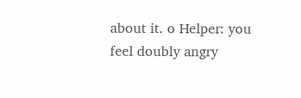about it. o Helper: you feel doubly angry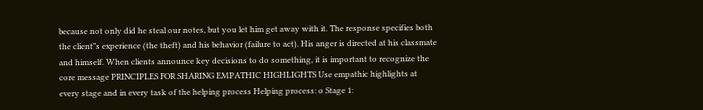because not only did he steal our notes, but you let him get away with it. The response specifies both the client‟s experience (the theft) and his behavior (failure to act). His anger is directed at his classmate and himself. When clients announce key decisions to do something, it is important to recognize the core message PRINCIPLES FOR SHARING EMPATHIC HIGHLIGHTS Use empathic highlights at every stage and in every task of the helping process Helping process: o Stage 1: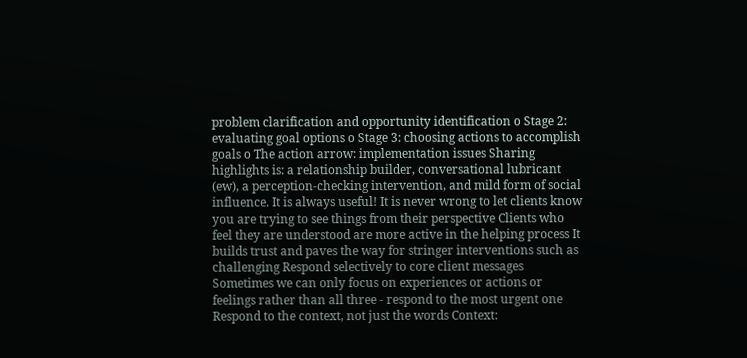problem clarification and opportunity identification o Stage 2: evaluating goal options o Stage 3: choosing actions to accomplish goals o The action arrow: implementation issues Sharing highlights is: a relationship builder, conversational lubricant (ew), a perception-checking intervention, and mild form of social influence. It is always useful! It is never wrong to let clients know you are trying to see things from their perspective Clients who feel they are understood are more active in the helping process It builds trust and paves the way for stringer interventions such as challenging Respond selectively to core client messages Sometimes we can only focus on experiences or actions or feelings rather than all three - respond to the most urgent one Respond to the context, not just the words Context: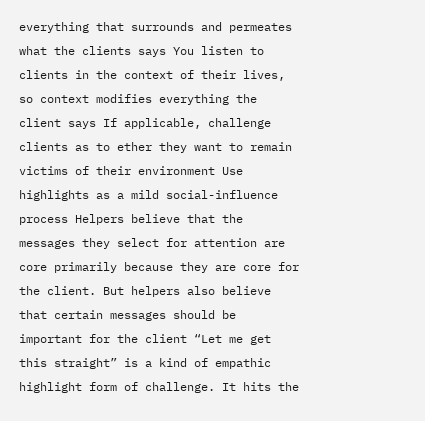everything that surrounds and permeates what the clients says You listen to clients in the context of their lives, so context modifies everything the client says If applicable, challenge clients as to ether they want to remain victims of their environment Use highlights as a mild social-influence process Helpers believe that the messages they select for attention are core primarily because they are core for the client. But helpers also believe that certain messages should be important for the client “Let me get this straight” is a kind of empathic highlight form of challenge. It hits the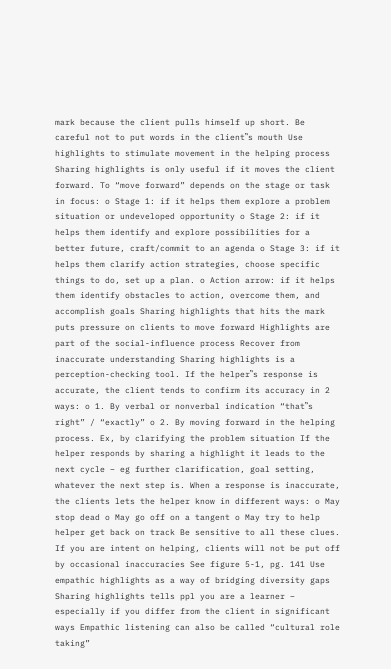mark because the client pulls himself up short. Be careful not to put words in the client‟s mouth Use highlights to stimulate movement in the helping process Sharing highlights is only useful if it moves the client forward. To “move forward” depends on the stage or task in focus: o Stage 1: if it helps them explore a problem situation or undeveloped opportunity o Stage 2: if it helps them identify and explore possibilities for a better future, craft/commit to an agenda o Stage 3: if it helps them clarify action strategies, choose specific things to do, set up a plan. o Action arrow: if it helps them identify obstacles to action, overcome them, and accomplish goals Sharing highlights that hits the mark puts pressure on clients to move forward Highlights are part of the social-influence process Recover from inaccurate understanding Sharing highlights is a perception-checking tool. If the helper‟s response is accurate, the client tends to confirm its accuracy in 2 ways: o 1. By verbal or nonverbal indication “that‟s right” / “exactly” o 2. By moving forward in the helping process. Ex, by clarifying the problem situation If the helper responds by sharing a highlight it leads to the next cycle – eg further clarification, goal setting, whatever the next step is. When a response is inaccurate, the clients lets the helper know in different ways: o May stop dead o May go off on a tangent o May try to help helper get back on track Be sensitive to all these clues. If you are intent on helping, clients will not be put off by occasional inaccuracies See figure 5-1, pg. 141 Use empathic highlights as a way of bridging diversity gaps Sharing highlights tells ppl you are a learner – especially if you differ from the client in significant ways Empathic listening can also be called “cultural role taking”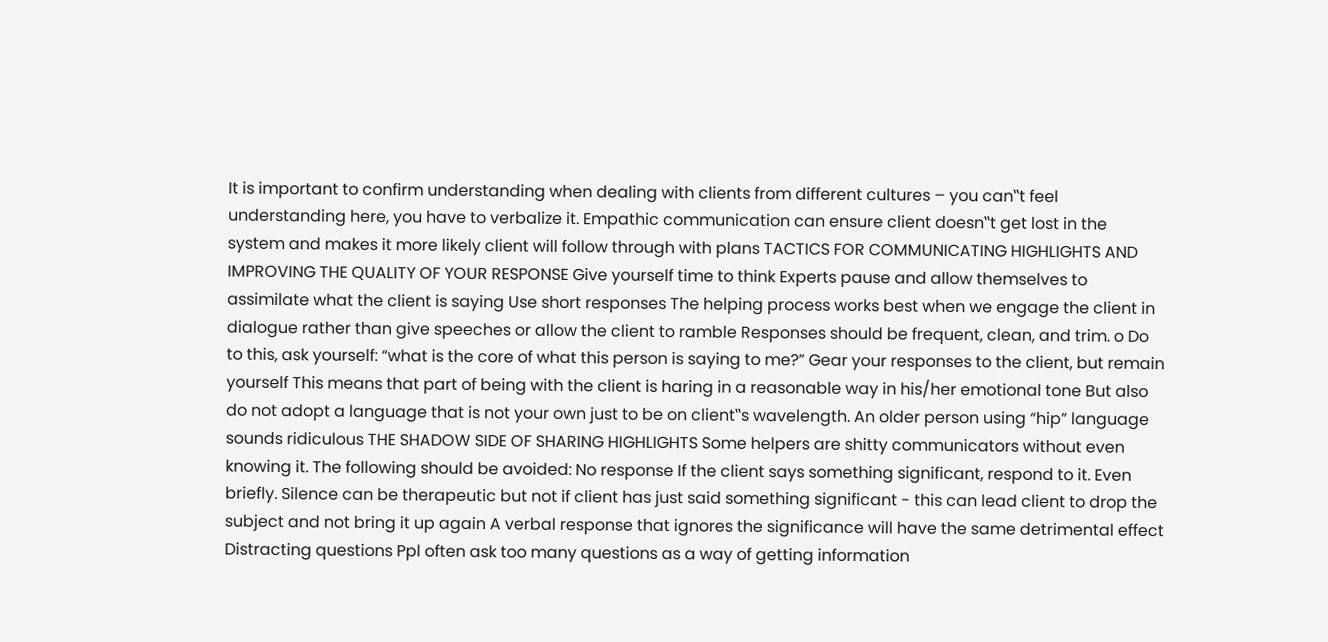It is important to confirm understanding when dealing with clients from different cultures – you can‟t feel understanding here, you have to verbalize it. Empathic communication can ensure client doesn‟t get lost in the system and makes it more likely client will follow through with plans TACTICS FOR COMMUNICATING HIGHLIGHTS AND IMPROVING THE QUALITY OF YOUR RESPONSE Give yourself time to think Experts pause and allow themselves to assimilate what the client is saying Use short responses The helping process works best when we engage the client in dialogue rather than give speeches or allow the client to ramble Responses should be frequent, clean, and trim. o Do to this, ask yourself: “what is the core of what this person is saying to me?” Gear your responses to the client, but remain yourself This means that part of being with the client is haring in a reasonable way in his/her emotional tone But also do not adopt a language that is not your own just to be on client‟s wavelength. An older person using “hip” language sounds ridiculous THE SHADOW SIDE OF SHARING HIGHLIGHTS Some helpers are shitty communicators without even knowing it. The following should be avoided: No response If the client says something significant, respond to it. Even briefly. Silence can be therapeutic but not if client has just said something significant - this can lead client to drop the subject and not bring it up again A verbal response that ignores the significance will have the same detrimental effect Distracting questions Ppl often ask too many questions as a way of getting information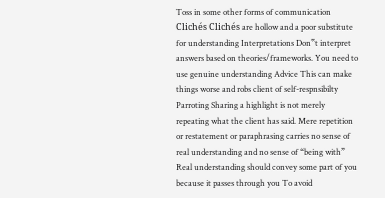Toss in some other forms of communication Clichés Clichés are hollow and a poor substitute for understanding Interpretations Don‟t interpret answers based on theories/frameworks. You need to use genuine understanding Advice This can make things worse and robs client of self-respnsibilty Parroting Sharing a highlight is not merely repeating what the client has said. Mere repetition or restatement or paraphrasing carries no sense of real understanding and no sense of “being with” Real understanding should convey some part of you because it passes through you To avoid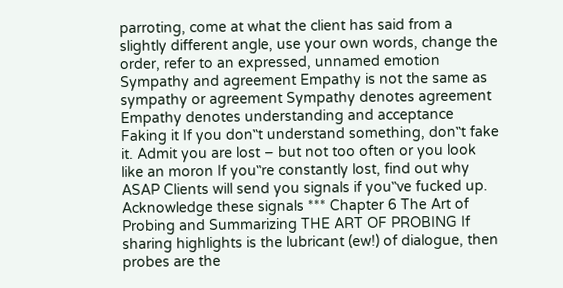parroting, come at what the client has said from a slightly different angle, use your own words, change the order, refer to an expressed, unnamed emotion Sympathy and agreement Empathy is not the same as sympathy or agreement Sympathy denotes agreement Empathy denotes understanding and acceptance Faking it If you don‟t understand something, don‟t fake it. Admit you are lost – but not too often or you look like an moron If you‟re constantly lost, find out why ASAP Clients will send you signals if you‟ve fucked up. Acknowledge these signals *** Chapter 6 The Art of Probing and Summarizing THE ART OF PROBING If sharing highlights is the lubricant (ew!) of dialogue, then probes are the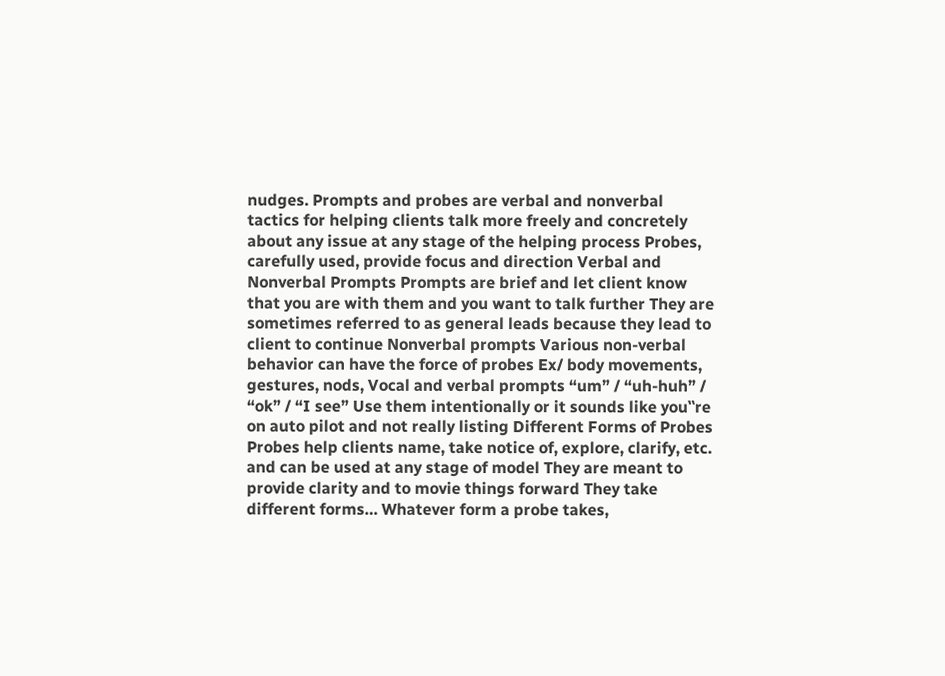nudges. Prompts and probes are verbal and nonverbal tactics for helping clients talk more freely and concretely about any issue at any stage of the helping process Probes, carefully used, provide focus and direction Verbal and Nonverbal Prompts Prompts are brief and let client know that you are with them and you want to talk further They are sometimes referred to as general leads because they lead to client to continue Nonverbal prompts Various non-verbal behavior can have the force of probes Ex/ body movements, gestures, nods, Vocal and verbal prompts “um” / “uh-huh” / “ok” / “I see” Use them intentionally or it sounds like you‟re on auto pilot and not really listing Different Forms of Probes Probes help clients name, take notice of, explore, clarify, etc. and can be used at any stage of model They are meant to provide clarity and to movie things forward They take different forms… Whatever form a probe takes,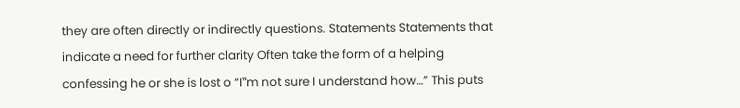they are often directly or indirectly questions. Statements Statements that indicate a need for further clarity Often take the form of a helping confessing he or she is lost o “I‟m not sure I understand how…” This puts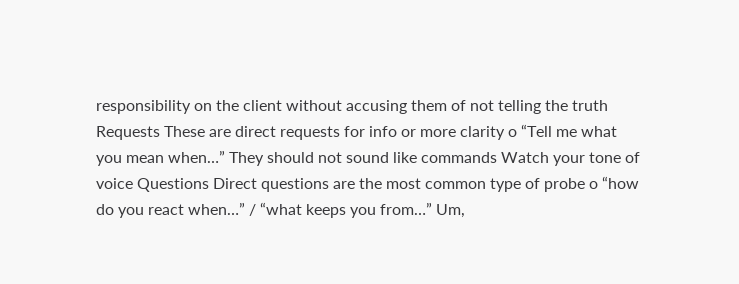responsibility on the client without accusing them of not telling the truth Requests These are direct requests for info or more clarity o “Tell me what you mean when…” They should not sound like commands Watch your tone of voice Questions Direct questions are the most common type of probe o “how do you react when…” / “what keeps you from…” Um,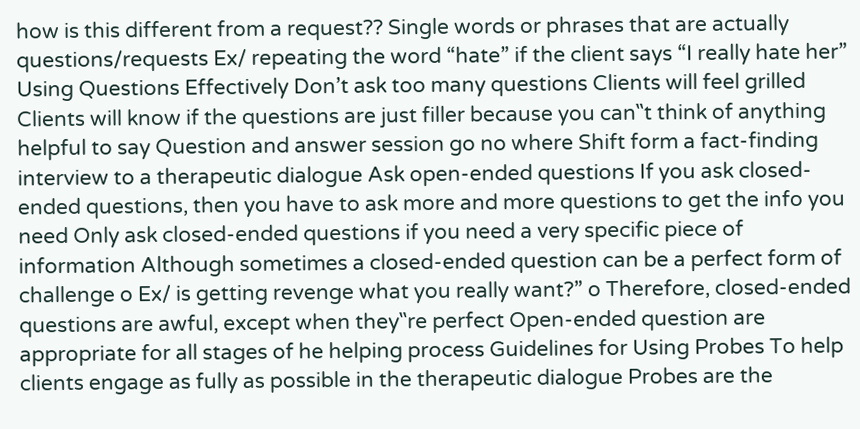how is this different from a request?? Single words or phrases that are actually questions/requests Ex/ repeating the word “hate” if the client says “I really hate her” Using Questions Effectively Don’t ask too many questions Clients will feel grilled Clients will know if the questions are just filler because you can‟t think of anything helpful to say Question and answer session go no where Shift form a fact-finding interview to a therapeutic dialogue Ask open-ended questions If you ask closed-ended questions, then you have to ask more and more questions to get the info you need Only ask closed-ended questions if you need a very specific piece of information Although sometimes a closed-ended question can be a perfect form of challenge o Ex/ is getting revenge what you really want?” o Therefore, closed-ended questions are awful, except when they‟re perfect Open-ended question are appropriate for all stages of he helping process Guidelines for Using Probes To help clients engage as fully as possible in the therapeutic dialogue Probes are the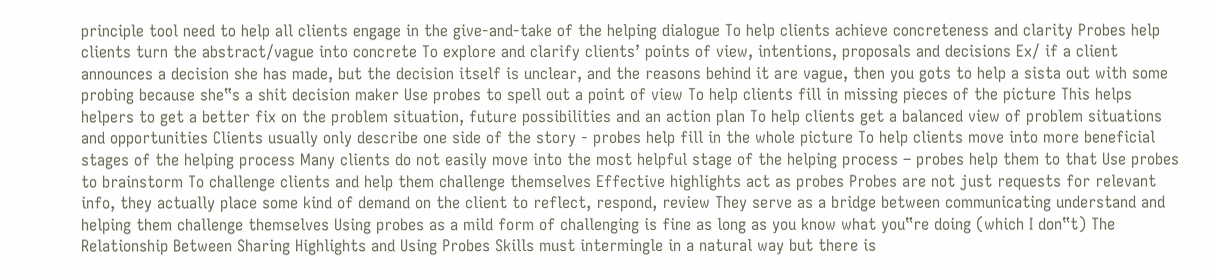principle tool need to help all clients engage in the give-and-take of the helping dialogue To help clients achieve concreteness and clarity Probes help clients turn the abstract/vague into concrete To explore and clarify clients’ points of view, intentions, proposals and decisions Ex/ if a client announces a decision she has made, but the decision itself is unclear, and the reasons behind it are vague, then you gots to help a sista out with some probing because she‟s a shit decision maker Use probes to spell out a point of view To help clients fill in missing pieces of the picture This helps helpers to get a better fix on the problem situation, future possibilities and an action plan To help clients get a balanced view of problem situations and opportunities Clients usually only describe one side of the story - probes help fill in the whole picture To help clients move into more beneficial stages of the helping process Many clients do not easily move into the most helpful stage of the helping process – probes help them to that Use probes to brainstorm To challenge clients and help them challenge themselves Effective highlights act as probes Probes are not just requests for relevant info, they actually place some kind of demand on the client to reflect, respond, review They serve as a bridge between communicating understand and helping them challenge themselves Using probes as a mild form of challenging is fine as long as you know what you‟re doing (which I don‟t) The Relationship Between Sharing Highlights and Using Probes Skills must intermingle in a natural way but there is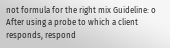not formula for the right mix Guideline: o After using a probe to which a client responds, respond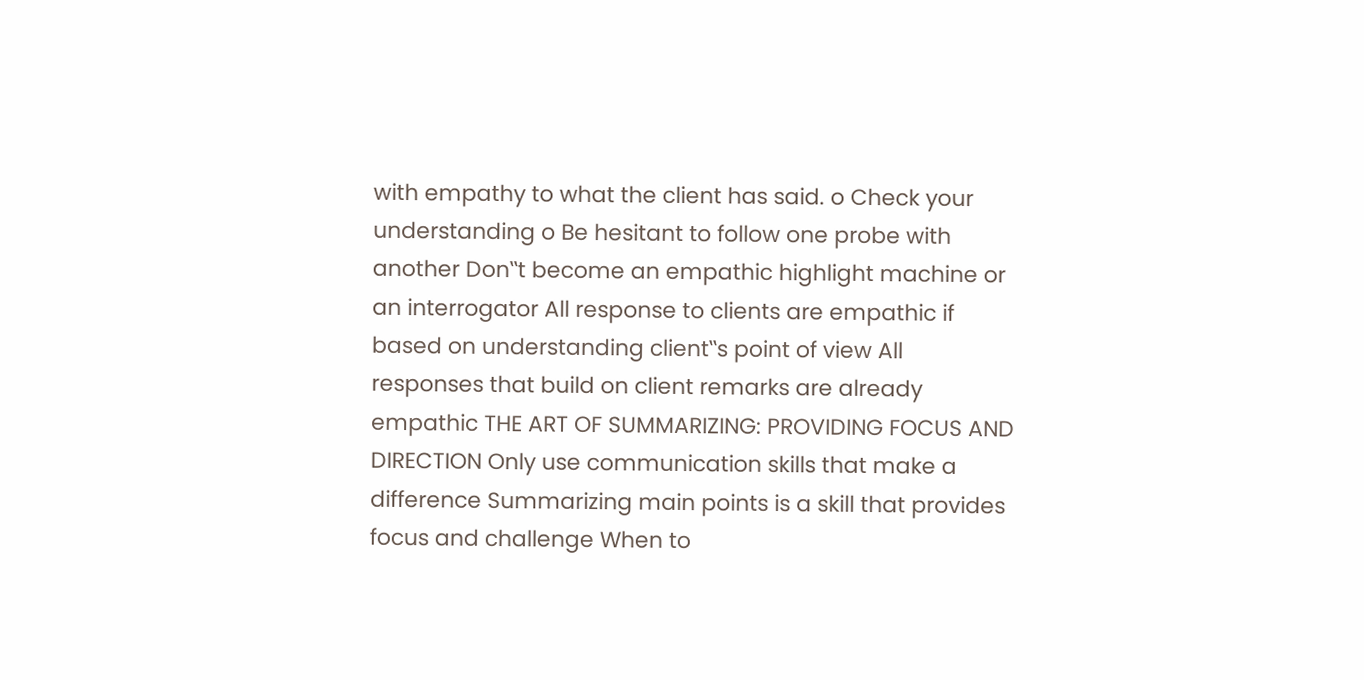with empathy to what the client has said. o Check your understanding o Be hesitant to follow one probe with another Don‟t become an empathic highlight machine or an interrogator All response to clients are empathic if based on understanding client‟s point of view All responses that build on client remarks are already empathic THE ART OF SUMMARIZING: PROVIDING FOCUS AND DIRECTION Only use communication skills that make a difference Summarizing main points is a skill that provides focus and challenge When to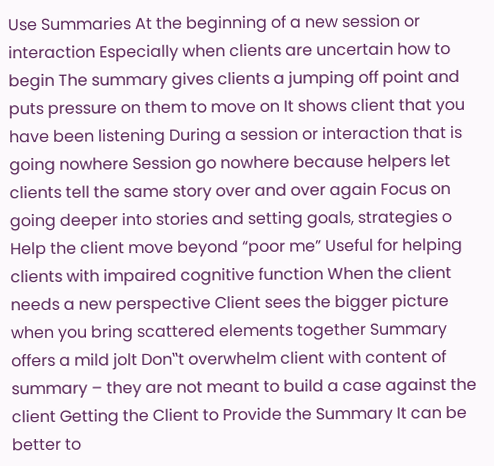Use Summaries At the beginning of a new session or interaction Especially when clients are uncertain how to begin The summary gives clients a jumping off point and puts pressure on them to move on It shows client that you have been listening During a session or interaction that is going nowhere Session go nowhere because helpers let clients tell the same story over and over again Focus on going deeper into stories and setting goals, strategies o Help the client move beyond “poor me” Useful for helping clients with impaired cognitive function When the client needs a new perspective Client sees the bigger picture when you bring scattered elements together Summary offers a mild jolt Don‟t overwhelm client with content of summary – they are not meant to build a case against the client Getting the Client to Provide the Summary It can be better to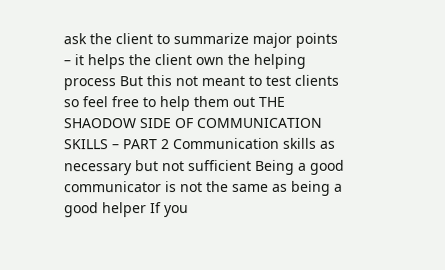ask the client to summarize major points – it helps the client own the helping process But this not meant to test clients so feel free to help them out THE SHAODOW SIDE OF COMMUNICATION SKILLS – PART 2 Communication skills as necessary but not sufficient Being a good communicator is not the same as being a good helper If you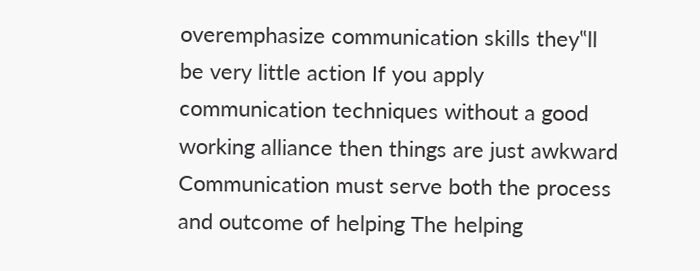overemphasize communication skills they‟ll be very little action If you apply communication techniques without a good working alliance then things are just awkward Communication must serve both the process and outcome of helping The helping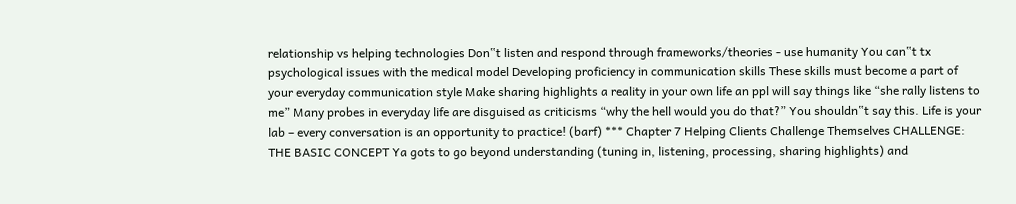relationship vs helping technologies Don‟t listen and respond through frameworks/theories - use humanity You can‟t tx psychological issues with the medical model Developing proficiency in communication skills These skills must become a part of your everyday communication style Make sharing highlights a reality in your own life an ppl will say things like “she rally listens to me” Many probes in everyday life are disguised as criticisms “why the hell would you do that?” You shouldn‟t say this. Life is your lab – every conversation is an opportunity to practice! (barf) *** Chapter 7 Helping Clients Challenge Themselves CHALLENGE: THE BASIC CONCEPT Ya gots to go beyond understanding (tuning in, listening, processing, sharing highlights) and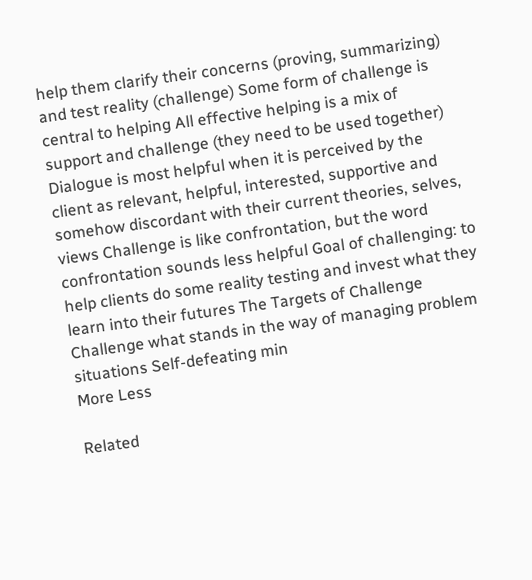help them clarify their concerns (proving, summarizing) and test reality (challenge) Some form of challenge is central to helping All effective helping is a mix of support and challenge (they need to be used together) Dialogue is most helpful when it is perceived by the client as relevant, helpful, interested, supportive and somehow discordant with their current theories, selves, views Challenge is like confrontation, but the word confrontation sounds less helpful Goal of challenging: to help clients do some reality testing and invest what they learn into their futures The Targets of Challenge Challenge what stands in the way of managing problem situations Self-defeating min
More Less

Related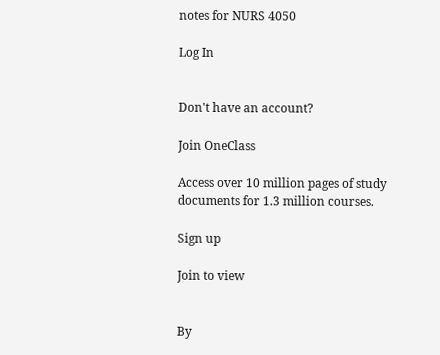notes for NURS 4050

Log In


Don't have an account?

Join OneClass

Access over 10 million pages of study
documents for 1.3 million courses.

Sign up

Join to view


By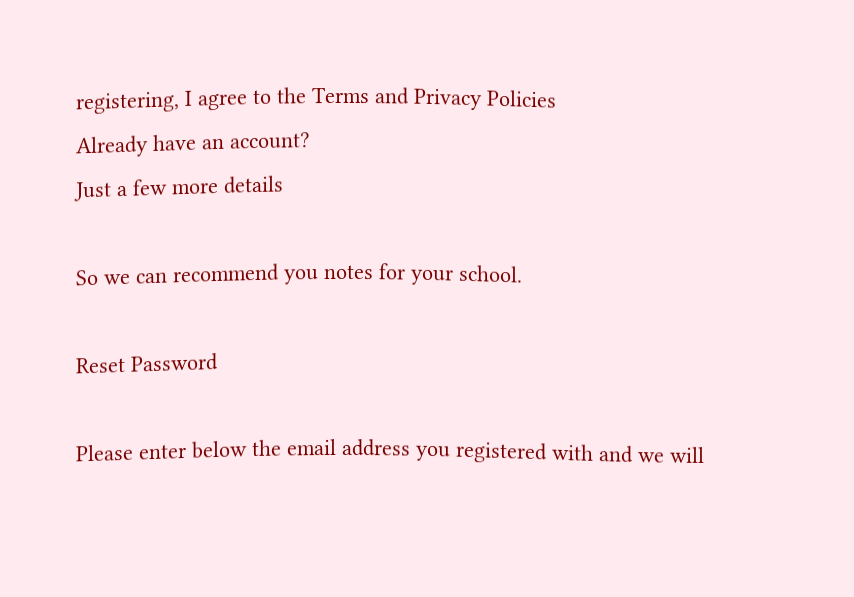registering, I agree to the Terms and Privacy Policies
Already have an account?
Just a few more details

So we can recommend you notes for your school.

Reset Password

Please enter below the email address you registered with and we will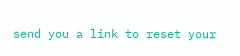send you a link to reset your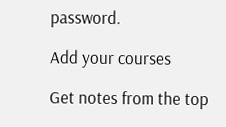password.

Add your courses

Get notes from the top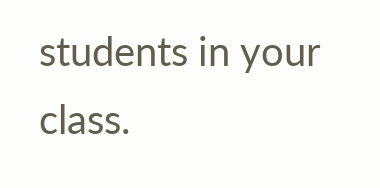students in your class.